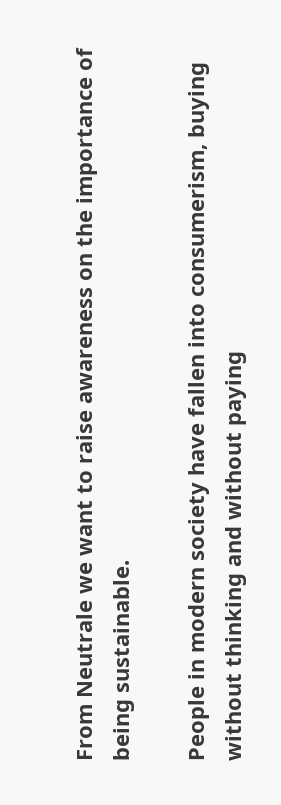From Neutrale we want to raise awareness on the importance of being sustainable.

People in modern society have fallen into consumerism, buying without thinking and without paying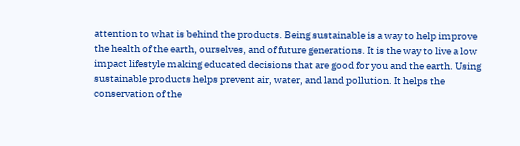attention to what is behind the products. Being sustainable is a way to help improve the health of the earth, ourselves, and of future generations. It is the way to live a low impact lifestyle making educated decisions that are good for you and the earth. Using sustainable products helps prevent air, water, and land pollution. It helps the conservation of the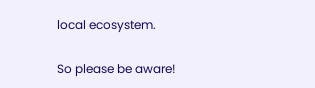local ecosystem.

So please be aware!